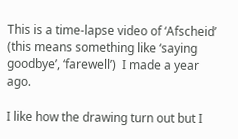This is a time-lapse video of ‘Afscheid’ (this means something like ‘saying goodbye’, ‘farewell’)  I made a year ago.

I like how the drawing turn out but I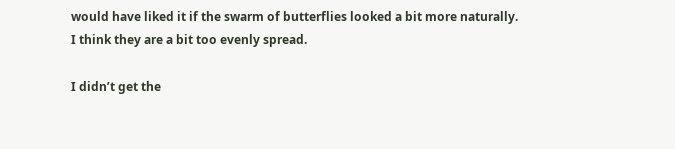would have liked it if the swarm of butterflies looked a bit more naturally. I think they are a bit too evenly spread.

I didn’t get the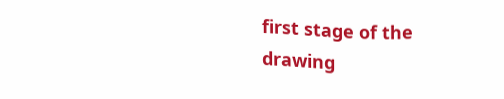first stage of the drawing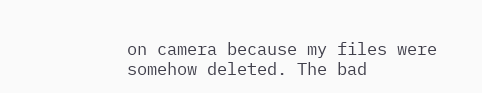on camera because my files were somehow deleted. The bad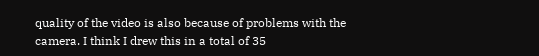quality of the video is also because of problems with the camera. I think I drew this in a total of 35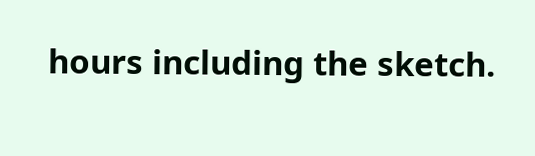hours including the sketch.